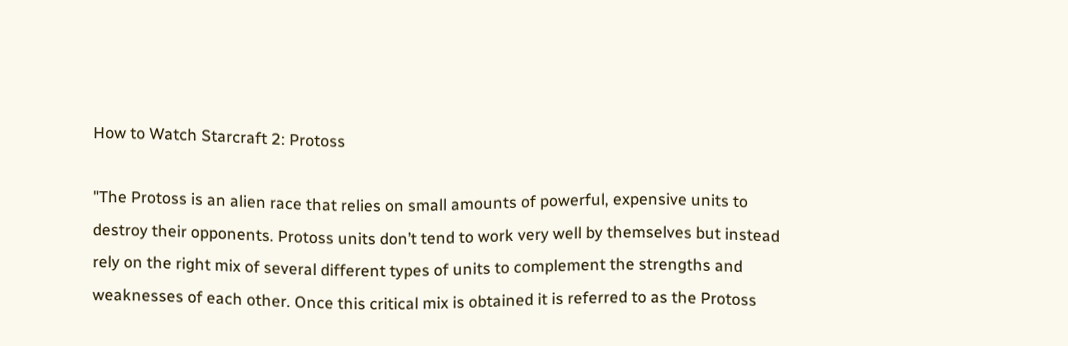How to Watch Starcraft 2: Protoss

"The Protoss is an alien race that relies on small amounts of powerful, expensive units to destroy their opponents. Protoss units don’t tend to work very well by themselves but instead rely on the right mix of several different types of units to complement the strengths and weaknesses of each other. Once this critical mix is obtained it is referred to as the Protoss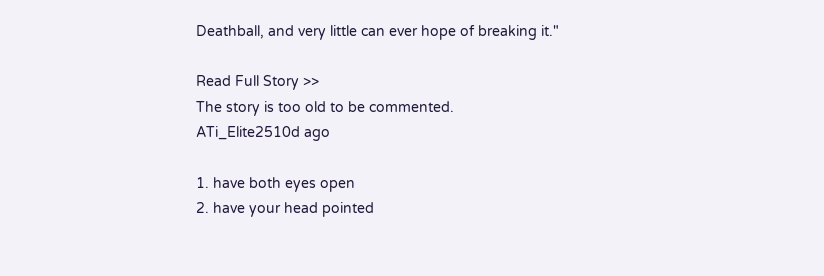Deathball, and very little can ever hope of breaking it."

Read Full Story >>
The story is too old to be commented.
ATi_Elite2510d ago

1. have both eyes open
2. have your head pointed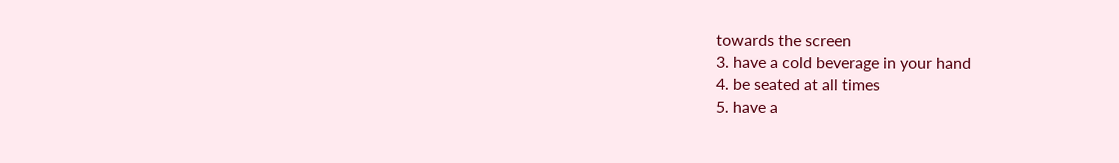towards the screen
3. have a cold beverage in your hand
4. be seated at all times
5. have a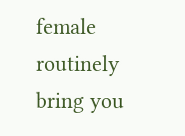female routinely bring you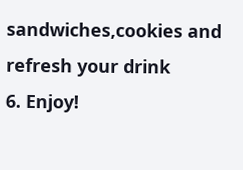sandwiches,cookies and refresh your drink
6. Enjoy!